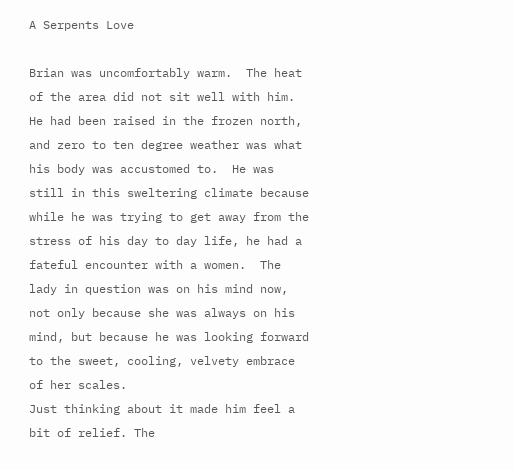A Serpents Love

Brian was uncomfortably warm.  The heat of the area did not sit well with him.  He had been raised in the frozen north, and zero to ten degree weather was what his body was accustomed to.  He was still in this sweltering climate because while he was trying to get away from the stress of his day to day life, he had a fateful encounter with a women.  The lady in question was on his mind now, not only because she was always on his mind, but because he was looking forward to the sweet, cooling, velvety embrace of her scales.
Just thinking about it made him feel a bit of relief. The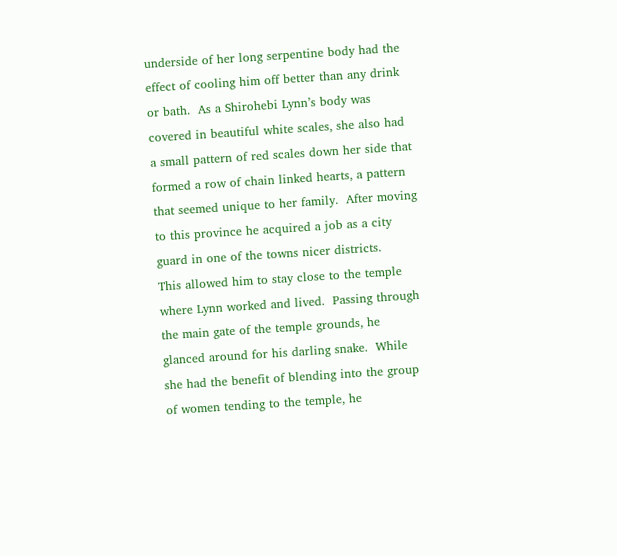underside of her long serpentine body had the effect of cooling him off better than any drink or bath.  As a Shirohebi Lynn’s body was covered in beautiful white scales, she also had a small pattern of red scales down her side that formed a row of chain linked hearts, a pattern that seemed unique to her family.  After moving to this province he acquired a job as a city guard in one of the towns nicer districts.
This allowed him to stay close to the temple where Lynn worked and lived.  Passing through the main gate of the temple grounds, he glanced around for his darling snake.  While she had the benefit of blending into the group of women tending to the temple, he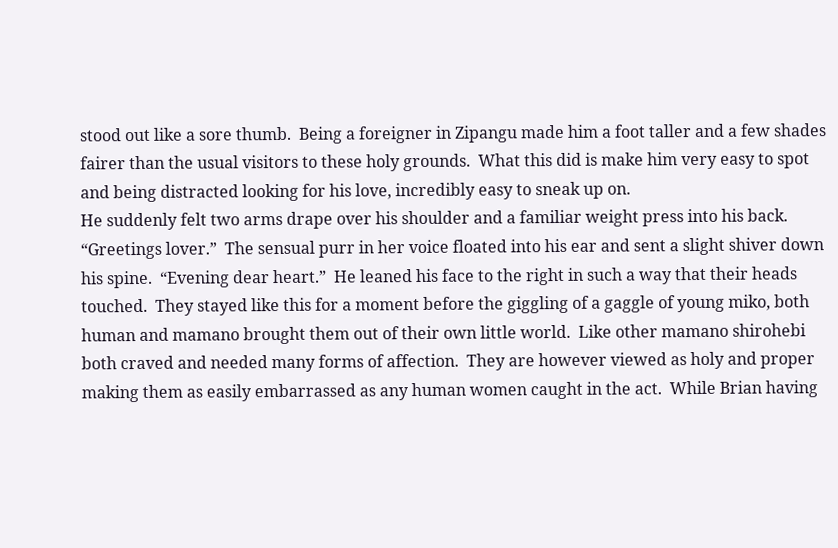stood out like a sore thumb.  Being a foreigner in Zipangu made him a foot taller and a few shades fairer than the usual visitors to these holy grounds.  What this did is make him very easy to spot and being distracted looking for his love, incredibly easy to sneak up on.
He suddenly felt two arms drape over his shoulder and a familiar weight press into his back.  “Greetings lover.”  The sensual purr in her voice floated into his ear and sent a slight shiver down his spine.  “Evening dear heart.”  He leaned his face to the right in such a way that their heads touched.  They stayed like this for a moment before the giggling of a gaggle of young miko, both human and mamano brought them out of their own little world.  Like other mamano shirohebi both craved and needed many forms of affection.  They are however viewed as holy and proper making them as easily embarrassed as any human women caught in the act.  While Brian having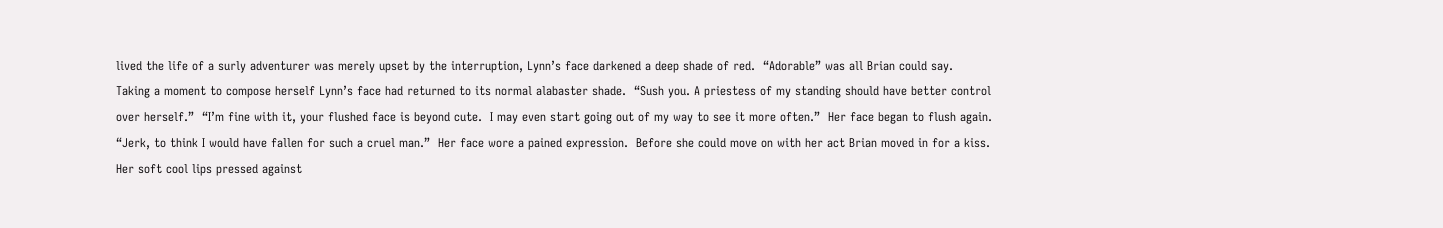lived the life of a surly adventurer was merely upset by the interruption, Lynn’s face darkened a deep shade of red.  “Adorable” was all Brian could say.
Taking a moment to compose herself Lynn’s face had returned to its normal alabaster shade.  “Sush you. A priestess of my standing should have better control over herself.”  “I’m fine with it, your flushed face is beyond cute.  I may even start going out of my way to see it more often.”  Her face began to flush again.  “Jerk, to think I would have fallen for such a cruel man.”  Her face wore a pained expression.  Before she could move on with her act Brian moved in for a kiss.  Her soft cool lips pressed against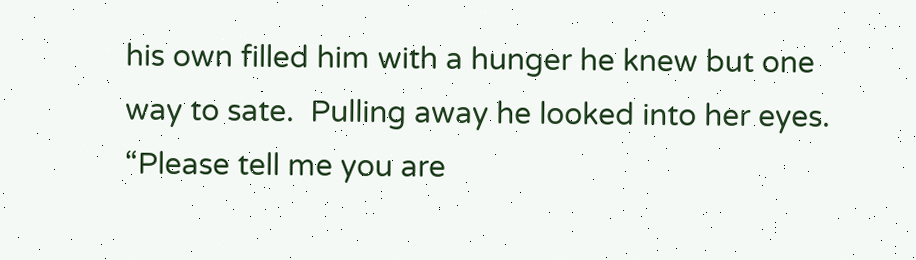his own filled him with a hunger he knew but one way to sate.  Pulling away he looked into her eyes.  “Please tell me you are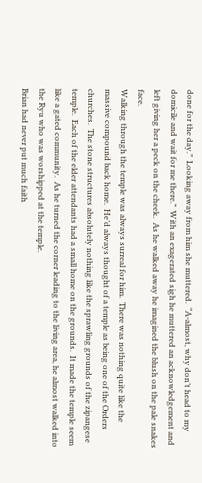done for the day.”  Looking away from him she muttered.  “A-almost, why don’t head to my domicile and wait for me there.”  With an exagerated sigh he muttered an acknowledgement and left giving her a peck on the cheek.  As he walked away he imagined the blush on the pale snakes face.
Walking through the temple was always surreal for him.  There was nothing quite like the massive compound back home.  He’d always thought of a temple as being one of the Orders churches.  The stone structures absolutely nothing like the sprawling grounds of the zipangese temple.  Each of the elder attendants had a small home on the grounds.  It made the temple seem like a gated community.  As he turned the corner leading to the living area, he almost walked into the Ryu who was worshipped at the temple.
Brian had never put much faith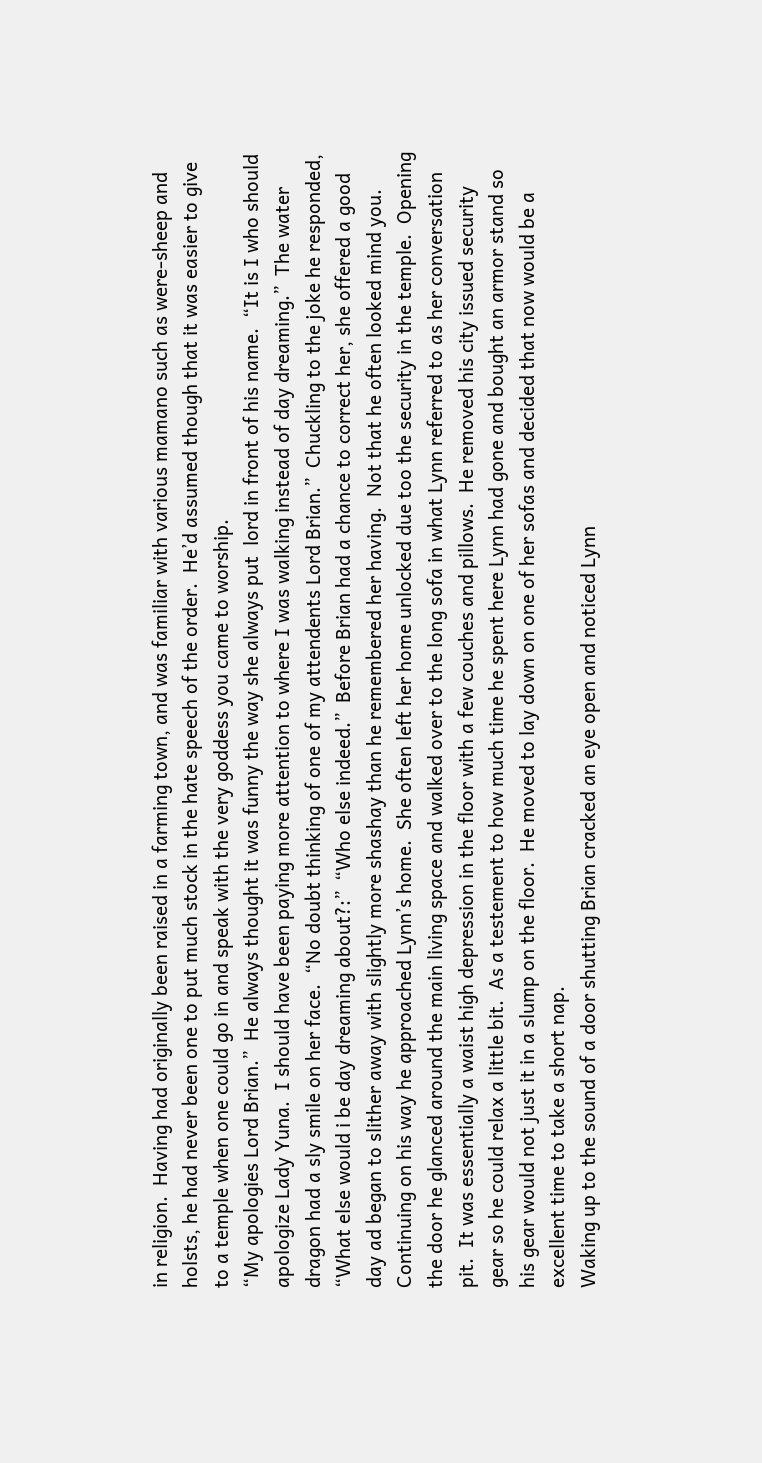in religion.  Having had originally been raised in a farming town, and was familiar with various mamano such as were-sheep and holsts, he had never been one to put much stock in the hate speech of the order.  He’d assumed though that it was easier to give to a temple when one could go in and speak with the very goddess you came to worship.
“My apologies Lord Brian.”  He always thought it was funny the way she always put  lord in front of his name.  “It is I who should apologize Lady Yuna.  I should have been paying more attention to where I was walking instead of day dreaming.”  The water dragon had a sly smile on her face.  “No doubt thinking of one of my attendents Lord Brian.”  Chuckling to the joke he responded, “What else would i be day dreaming about?:”  “Who else indeed.”  Before Brian had a chance to correct her, she offered a good day ad began to slither away with slightly more shashay than he remembered her having.  Not that he often looked mind you.
Continuing on his way he approached Lynn’s home.  She often left her home unlocked due too the security in the temple.  Opening the door he glanced around the main living space and walked over to the long sofa in what Lynn referred to as her conversation pit.  It was essentially a waist high depression in the floor with a few couches and pillows.  He removed his city issued security gear so he could relax a little bit.  As a testement to how much time he spent here Lynn had gone and bought an armor stand so his gear would not just it in a slump on the floor.  He moved to lay down on one of her sofas and decided that now would be a excellent time to take a short nap.
Waking up to the sound of a door shutting Brian cracked an eye open and noticed Lynn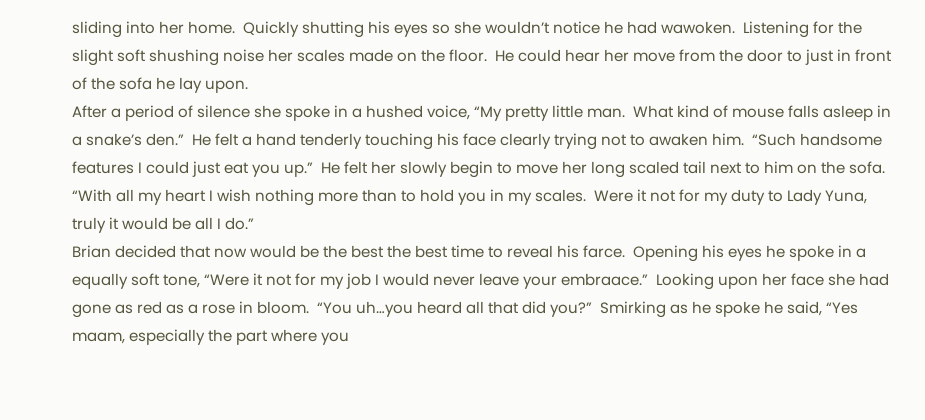sliding into her home.  Quickly shutting his eyes so she wouldn’t notice he had wawoken.  Listening for the slight soft shushing noise her scales made on the floor.  He could hear her move from the door to just in front of the sofa he lay upon.
After a period of silence she spoke in a hushed voice, “My pretty little man.  What kind of mouse falls asleep in a snake’s den.”  He felt a hand tenderly touching his face clearly trying not to awaken him.  “Such handsome features I could just eat you up.”  He felt her slowly begin to move her long scaled tail next to him on the sofa.  “With all my heart I wish nothing more than to hold you in my scales.  Were it not for my duty to Lady Yuna, truly it would be all I do.”
Brian decided that now would be the best the best time to reveal his farce.  Opening his eyes he spoke in a equally soft tone, “Were it not for my job I would never leave your embraace.”  Looking upon her face she had gone as red as a rose in bloom.  “You uh…you heard all that did you?”  Smirking as he spoke he said, “Yes maam, especially the part where you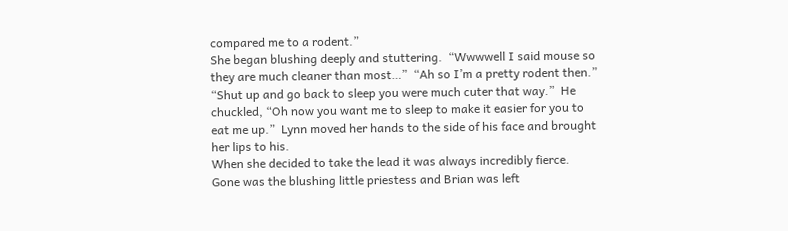compared me to a rodent.”
She began blushing deeply and stuttering.  “Wwwwell I said mouse so they are much cleaner than most…”  “Ah so I’m a pretty rodent then.”  “Shut up and go back to sleep you were much cuter that way.”  He chuckled, “Oh now you want me to sleep to make it easier for you to eat me up.”  Lynn moved her hands to the side of his face and brought her lips to his.
When she decided to take the lead it was always incredibly fierce.  Gone was the blushing little priestess and Brian was left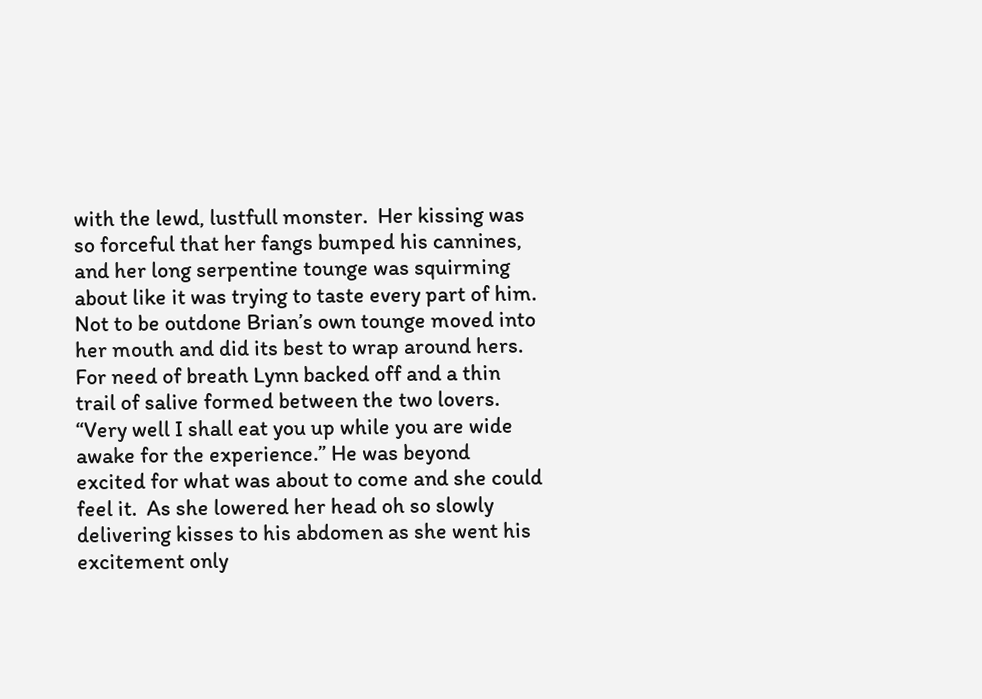with the lewd, lustfull monster.  Her kissing was so forceful that her fangs bumped his cannines, and her long serpentine tounge was squirming about like it was trying to taste every part of him.  Not to be outdone Brian’s own tounge moved into her mouth and did its best to wrap around hers.
For need of breath Lynn backed off and a thin trail of salive formed between the two lovers.  “Very well I shall eat you up while you are wide awake for the experience.” He was beyond excited for what was about to come and she could feel it.  As she lowered her head oh so slowly delivering kisses to his abdomen as she went his excitement only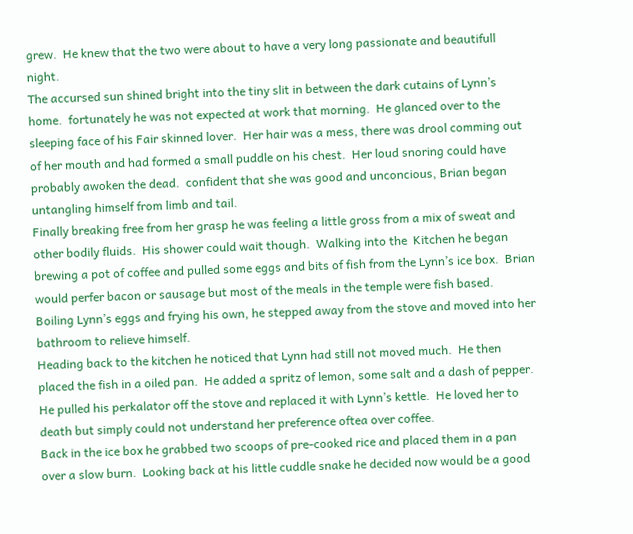grew.  He knew that the two were about to have a very long passionate and beautifull night.
The accursed sun shined bright into the tiny slit in between the dark cutains of Lynn’s home.  fortunately he was not expected at work that morning.  He glanced over to the sleeping face of his Fair skinned lover.  Her hair was a mess, there was drool comming out of her mouth and had formed a small puddle on his chest.  Her loud snoring could have probably awoken the dead.  confident that she was good and unconcious, Brian began untangling himself from limb and tail.
Finally breaking free from her grasp he was feeling a little gross from a mix of sweat and other bodily fluids.  His shower could wait though.  Walking into the  Kitchen he began brewing a pot of coffee and pulled some eggs and bits of fish from the Lynn’s ice box.  Brian would perfer bacon or sausage but most of the meals in the temple were fish based.  Boiling Lynn’s eggs and frying his own, he stepped away from the stove and moved into her bathroom to relieve himself.
Heading back to the kitchen he noticed that Lynn had still not moved much.  He then placed the fish in a oiled pan.  He added a spritz of lemon, some salt and a dash of pepper.  He pulled his perkalator off the stove and replaced it with Lynn’s kettle.  He loved her to death but simply could not understand her preference oftea over coffee.
Back in the ice box he grabbed two scoops of pre-cooked rice and placed them in a pan over a slow burn.  Looking back at his little cuddle snake he decided now would be a good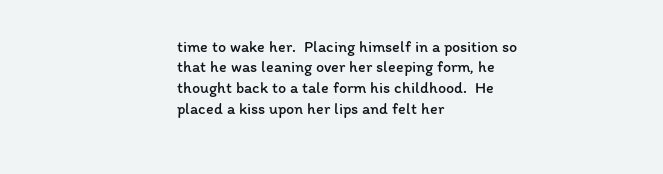time to wake her.  Placing himself in a position so that he was leaning over her sleeping form, he thought back to a tale form his childhood.  He placed a kiss upon her lips and felt her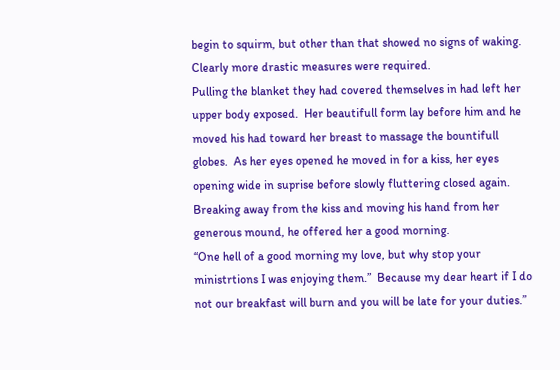begin to squirm, but other than that showed no signs of waking.  Clearly more drastic measures were required.
Pulling the blanket they had covered themselves in had left her upper body exposed.  Her beautifull form lay before him and he moved his had toward her breast to massage the bountifull globes.  As her eyes opened he moved in for a kiss, her eyes opening wide in suprise before slowly fluttering closed again.  Breaking away from the kiss and moving his hand from her generous mound, he offered her a good morning.
“One hell of a good morning my love, but why stop your ministrtions I was enjoying them.”  Because my dear heart if I do not our breakfast will burn and you will be late for your duties.”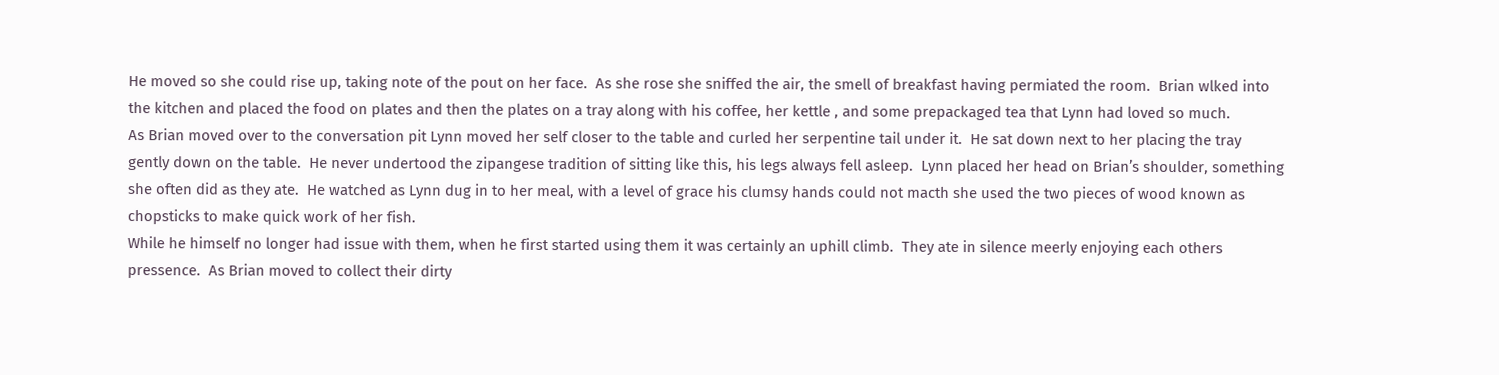He moved so she could rise up, taking note of the pout on her face.  As she rose she sniffed the air, the smell of breakfast having permiated the room.  Brian wlked into the kitchen and placed the food on plates and then the plates on a tray along with his coffee, her kettle , and some prepackaged tea that Lynn had loved so much.
As Brian moved over to the conversation pit Lynn moved her self closer to the table and curled her serpentine tail under it.  He sat down next to her placing the tray gently down on the table.  He never undertood the zipangese tradition of sitting like this, his legs always fell asleep.  Lynn placed her head on Brian’s shoulder, something she often did as they ate.  He watched as Lynn dug in to her meal, with a level of grace his clumsy hands could not macth she used the two pieces of wood known as chopsticks to make quick work of her fish.
While he himself no longer had issue with them, when he first started using them it was certainly an uphill climb.  They ate in silence meerly enjoying each others pressence.  As Brian moved to collect their dirty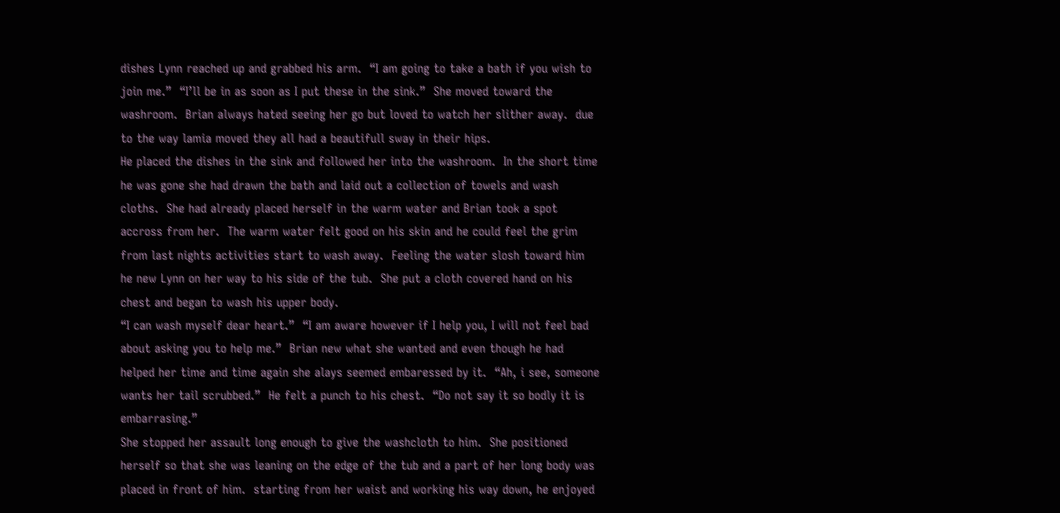dishes Lynn reached up and grabbed his arm.  “I am going to take a bath if you wish to join me.”  “I’ll be in as soon as I put these in the sink.”  She moved toward the washroom.  Brian always hated seeing her go but loved to watch her slither away.  due to the way lamia moved they all had a beautifull sway in their hips.
He placed the dishes in the sink and followed her into the washroom.  In the short time he was gone she had drawn the bath and laid out a collection of towels and wash cloths.  She had already placed herself in the warm water and Brian took a spot accross from her.  The warm water felt good on his skin and he could feel the grim from last nights activities start to wash away.  Feeling the water slosh toward him he new Lynn on her way to his side of the tub.  She put a cloth covered hand on his chest and began to wash his upper body.
“I can wash myself dear heart.”  “I am aware however if I help you, I will not feel bad about asking you to help me.”  Brian new what she wanted and even though he had helped her time and time again she alays seemed embaressed by it.  “Ah, i see, someone wants her tail scrubbed.”  He felt a punch to his chest.  “Do not say it so bodly it is embarrasing.”
She stopped her assault long enough to give the washcloth to him.  She positioned herself so that she was leaning on the edge of the tub and a part of her long body was placed in front of him.  starting from her waist and working his way down, he enjoyed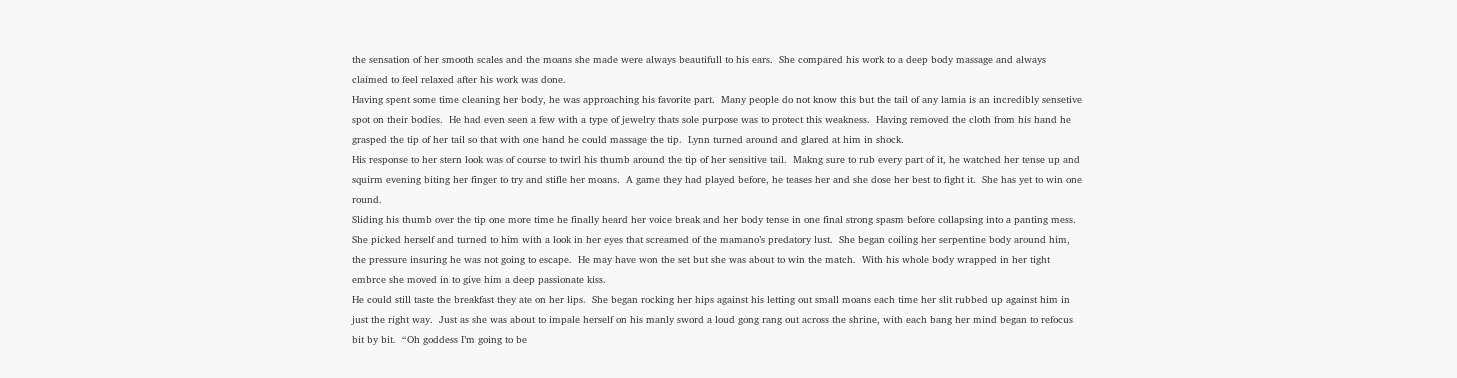the sensation of her smooth scales and the moans she made were always beautifull to his ears.  She compared his work to a deep body massage and always claimed to feel relaxed after his work was done.
Having spent some time cleaning her body, he was approaching his favorite part.  Many people do not know this but the tail of any lamia is an incredibly sensetive spot on their bodies.  He had even seen a few with a type of jewelry thats sole purpose was to protect this weakness.  Having removed the cloth from his hand he grasped the tip of her tail so that with one hand he could massage the tip.  Lynn turned around and glared at him in shock.
His response to her stern look was of course to twirl his thumb around the tip of her sensitive tail.  Makng sure to rub every part of it, he watched her tense up and squirm evening biting her finger to try and stifle her moans.  A game they had played before, he teases her and she dose her best to fight it.  She has yet to win one round.
Sliding his thumb over the tip one more time he finally heard her voice break and her body tense in one final strong spasm before collapsing into a panting mess.  She picked herself and turned to him with a look in her eyes that screamed of the mamano’s predatory lust.  She began coiling her serpentine body around him, the pressure insuring he was not going to escape.  He may have won the set but she was about to win the match.  With his whole body wrapped in her tight embrce she moved in to give him a deep passionate kiss.
He could still taste the breakfast they ate on her lips.  She began rocking her hips against his letting out small moans each time her slit rubbed up against him in just the right way.  Just as she was about to impale herself on his manly sword a loud gong rang out across the shrine, with each bang her mind began to refocus bit by bit.  “Oh goddess I’m going to be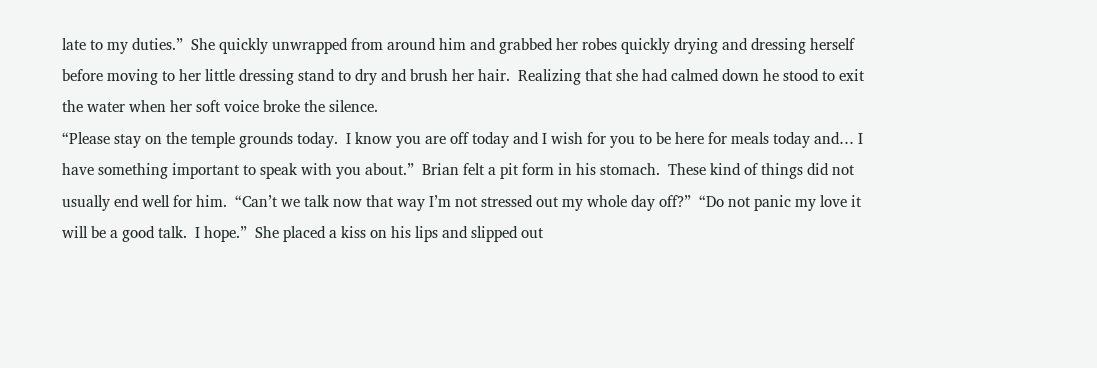late to my duties.”  She quickly unwrapped from around him and grabbed her robes quickly drying and dressing herself before moving to her little dressing stand to dry and brush her hair.  Realizing that she had calmed down he stood to exit the water when her soft voice broke the silence.
“Please stay on the temple grounds today.  I know you are off today and I wish for you to be here for meals today and… I have something important to speak with you about.”  Brian felt a pit form in his stomach.  These kind of things did not usually end well for him.  “Can’t we talk now that way I’m not stressed out my whole day off?”  “Do not panic my love it will be a good talk.  I hope.”  She placed a kiss on his lips and slipped out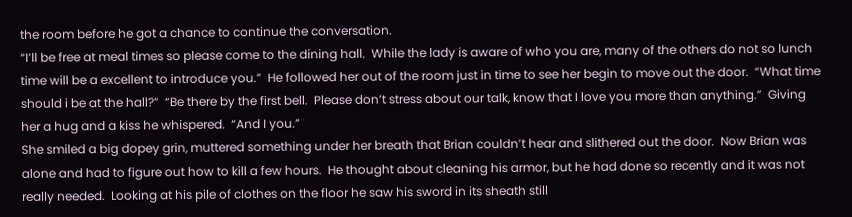the room before he got a chance to continue the conversation.
“I’ll be free at meal times so please come to the dining hall.  While the lady is aware of who you are, many of the others do not so lunch time will be a excellent to introduce you.”  He followed her out of the room just in time to see her begin to move out the door.  “What time should i be at the hall?”  “Be there by the first bell.  Please don’t stress about our talk, know that I love you more than anything.”  Giving her a hug and a kiss he whispered.  “And I you.”
She smiled a big dopey grin, muttered something under her breath that Brian couldn’t hear and slithered out the door.  Now Brian was alone and had to figure out how to kill a few hours.  He thought about cleaning his armor, but he had done so recently and it was not really needed.  Looking at his pile of clothes on the floor he saw his sword in its sheath still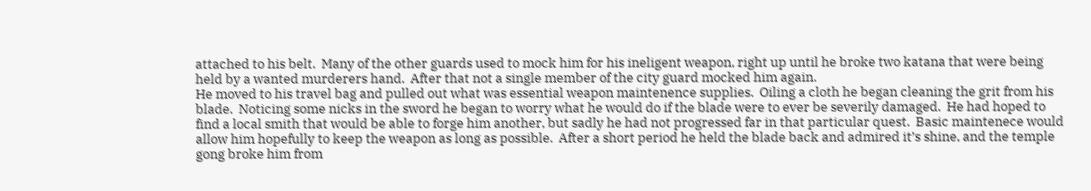attached to his belt.  Many of the other guards used to mock him for his ineligent weapon, right up until he broke two katana that were being held by a wanted murderers hand.  After that not a single member of the city guard mocked him again.
He moved to his travel bag and pulled out what was essential weapon maintenence supplies.  Oiling a cloth he began cleaning the grit from his blade.  Noticing some nicks in the sword he began to worry what he would do if the blade were to ever be severily damaged.  He had hoped to find a local smith that would be able to forge him another, but sadly he had not progressed far in that particular quest.  Basic maintenece would allow him hopefully to keep the weapon as long as possible.  After a short period he held the blade back and admired it’s shine, and the temple gong broke him from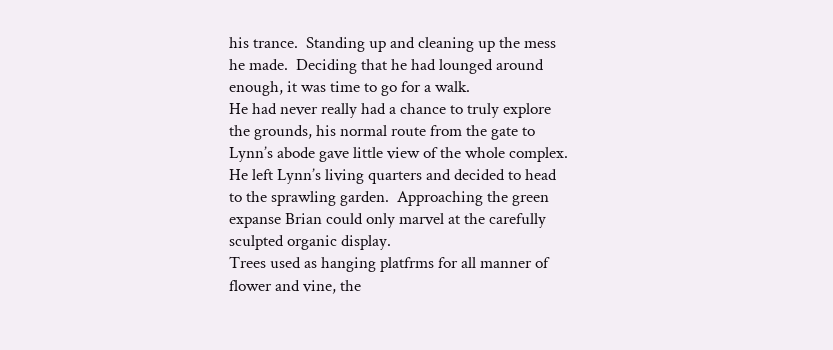his trance.  Standing up and cleaning up the mess he made.  Deciding that he had lounged around enough, it was time to go for a walk.
He had never really had a chance to truly explore the grounds, his normal route from the gate to Lynn’s abode gave little view of the whole complex.  He left Lynn’s living quarters and decided to head to the sprawling garden.  Approaching the green expanse Brian could only marvel at the carefully sculpted organic display.
Trees used as hanging platfrms for all manner of flower and vine, the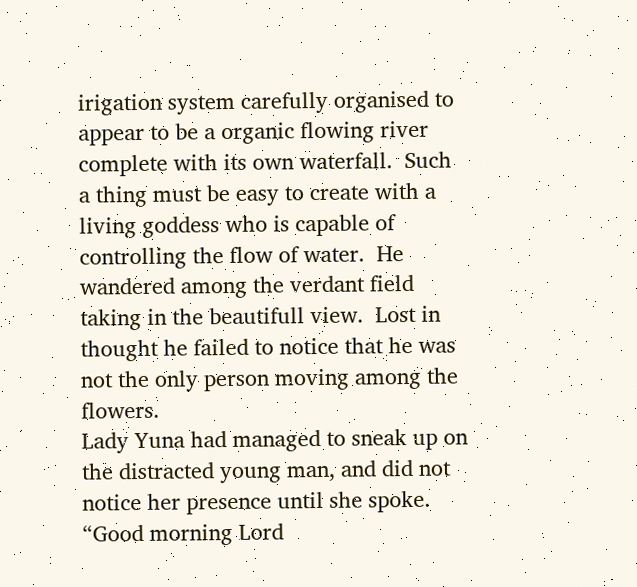irigation system carefully organised to appear to be a organic flowing river complete with its own waterfall.  Such a thing must be easy to create with a living goddess who is capable of controlling the flow of water.  He wandered among the verdant field taking in the beautifull view.  Lost in thought he failed to notice that he was not the only person moving among the flowers.
Lady Yuna had managed to sneak up on the distracted young man, and did not notice her presence until she spoke.  “Good morning Lord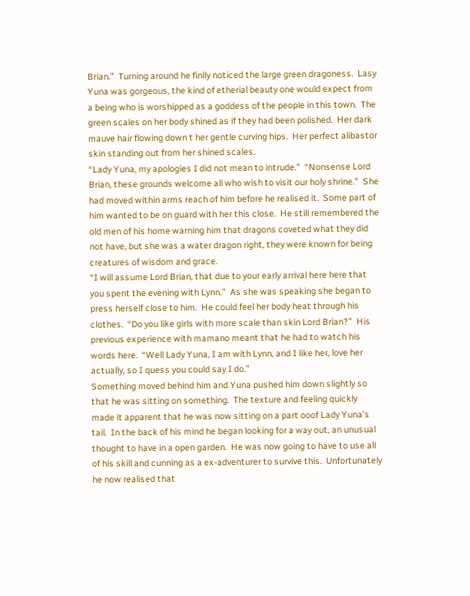Brian.”  Turning around he finlly noticed the large green dragoness.  Lasy Yuna was gorgeous, the kind of etherial beauty one would expect from a being who is worshipped as a goddess of the people in this town.  The green scales on her body shined as if they had been polished.  Her dark mauve hair flowing down t her gentle curving hips.  Her perfect alibastor skin standing out from her shined scales.
“Lady Yuna, my apologies I did not mean to intrude.”  “Nonsense Lord Brian, these grounds welcome all who wish to visit our holy shrine.”  She had moved within arms reach of him before he realised it.  Some part of him wanted to be on guard with her this close.  He still remembered the old men of his home warning him that dragons coveted what they did not have, but she was a water dragon right, they were known for being creatures of wisdom and grace.
“I will assume Lord Brian, that due to your early arrival here here that you spent the evening with Lynn.”  As she was speaking she began to press herself close to him.  He could feel her body heat through his clothes.  “Do you like girls with more scale than skin Lord Brian?”  His previous experience with mamano meant that he had to watch his words here.  “Well Lady Yuna, I am with Lynn, and I like her, love her actually, so I quess you could say I do.”
Something moved behind him and Yuna pushed him down slightly so that he was sitting on something.  The texture and feeling quickly made it apparent that he was now sitting on a part ooof Lady Yuna’s tail.  In the back of his mind he began looking for a way out, an unusual thought to have in a open garden.  He was now going to have to use all of his skill and cunning as a ex-adventurer to survive this.  Unfortunately he now realised that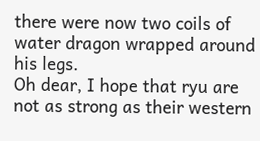there were now two coils of water dragon wrapped around his legs.
Oh dear, I hope that ryu are not as strong as their western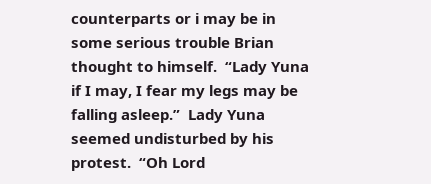counterparts or i may be in some serious trouble Brian thought to himself.  “Lady Yuna if I may, I fear my legs may be falling asleep.”  Lady Yuna seemed undisturbed by his protest.  “Oh Lord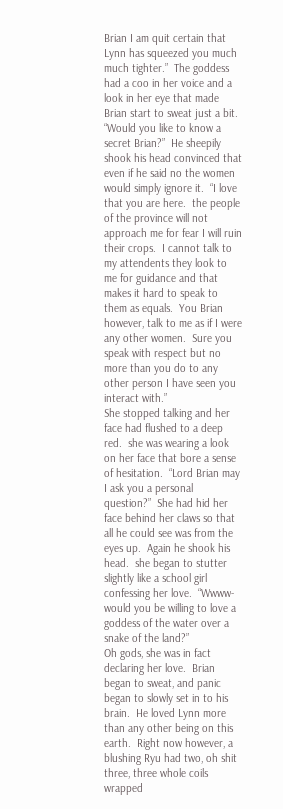Brian I am quit certain that Lynn has squeezed you much much tighter.”  The goddess had a coo in her voice and a look in her eye that made Brian start to sweat just a bit.
“Would you like to know a secret Brian?”  He sheepily shook his head convinced that even if he said no the women would simply ignore it.  “I love that you are here.  the people of the province will not approach me for fear I will ruin their crops.  I cannot talk to my attendents they look to me for guidance and that makes it hard to speak to them as equals.  You Brian however, talk to me as if I were any other women.  Sure you speak with respect but no more than you do to any other person I have seen you interact with.”
She stopped talking and her face had flushed to a deep red.  she was wearing a look on her face that bore a sense of hesitation.  “Lord Brian may I ask you a personal question?”  She had hid her face behind her claws so that all he could see was from the eyes up.  Again he shook his head.  she began to stutter slightly like a school girl confessing her love.  “Wwww-would you be willing to love a goddess of the water over a snake of the land?”
Oh gods, she was in fact declaring her love.  Brian began to sweat, and panic began to slowly set in to his brain.  He loved Lynn more than any other being on this earth.  Right now however, a blushing Ryu had two, oh shit three, three whole coils wrapped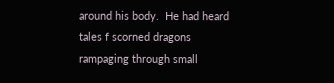around his body.  He had heard tales f scorned dragons rampaging through small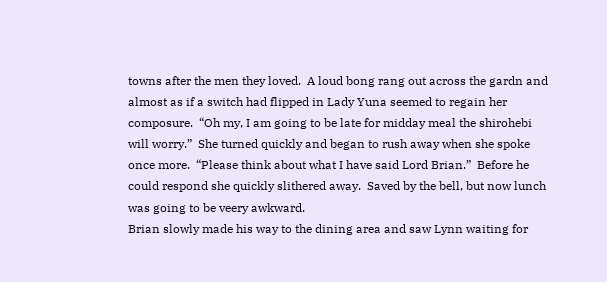towns after the men they loved.  A loud bong rang out across the gardn and almost as if a switch had flipped in Lady Yuna seemed to regain her composure.  “Oh my, I am going to be late for midday meal the shirohebi will worry.”  She turned quickly and began to rush away when she spoke once more.  “Please think about what I have said Lord Brian.”  Before he could respond she quickly slithered away.  Saved by the bell, but now lunch was going to be veery awkward.
Brian slowly made his way to the dining area and saw Lynn waiting for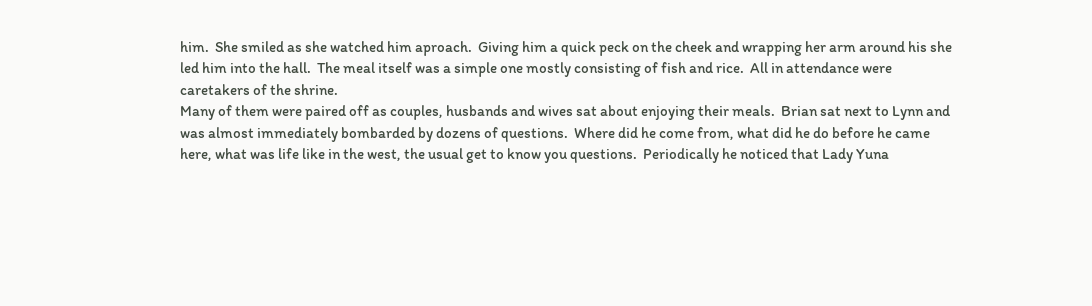him.  She smiled as she watched him aproach.  Giving him a quick peck on the cheek and wrapping her arm around his she led him into the hall.  The meal itself was a simple one mostly consisting of fish and rice.  All in attendance were caretakers of the shrine.
Many of them were paired off as couples, husbands and wives sat about enjoying their meals.  Brian sat next to Lynn and was almost immediately bombarded by dozens of questions.  Where did he come from, what did he do before he came here, what was life like in the west, the usual get to know you questions.  Periodically he noticed that Lady Yuna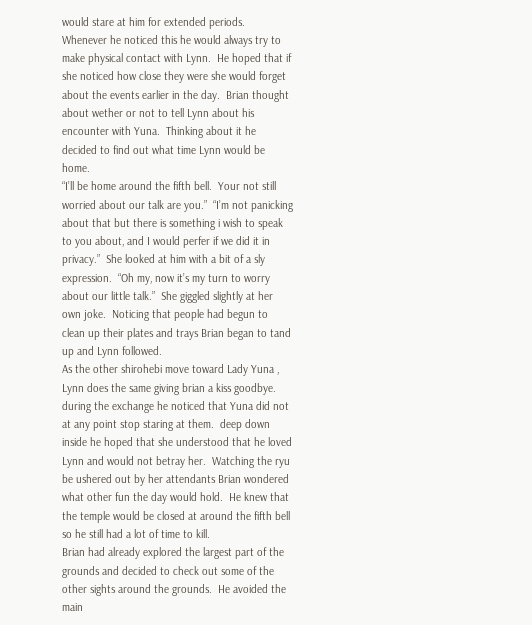would stare at him for extended periods.
Whenever he noticed this he would always try to make physical contact with Lynn.  He hoped that if she noticed how close they were she would forget about the events earlier in the day.  Brian thought about wether or not to tell Lynn about his encounter with Yuna.  Thinking about it he decided to find out what time Lynn would be home.
“I’ll be home around the fifth bell.  Your not still worried about our talk are you.”  “I’m not panicking about that but there is something i wish to speak to you about, and I would perfer if we did it in privacy.”  She looked at him with a bit of a sly expression.  “Oh my, now it’s my turn to worry about our little talk.”  She giggled slightly at her own joke.  Noticing that people had begun to clean up their plates and trays Brian began to tand up and Lynn followed.
As the other shirohebi move toward Lady Yuna , Lynn does the same giving brian a kiss goodbye.  during the exchange he noticed that Yuna did not at any point stop staring at them.  deep down inside he hoped that she understood that he loved Lynn and would not betray her.  Watching the ryu be ushered out by her attendants Brian wondered what other fun the day would hold.  He knew that the temple would be closed at around the fifth bell so he still had a lot of time to kill.
Brian had already explored the largest part of the grounds and decided to check out some of the other sights around the grounds.  He avoided the main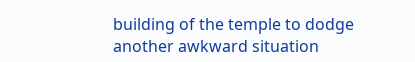building of the temple to dodge another awkward situation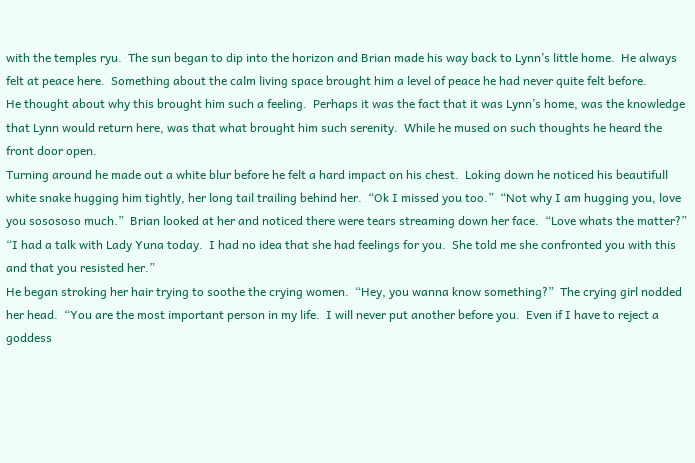with the temples ryu.  The sun began to dip into the horizon and Brian made his way back to Lynn’s little home.  He always felt at peace here.  Something about the calm living space brought him a level of peace he had never quite felt before.
He thought about why this brought him such a feeling.  Perhaps it was the fact that it was Lynn’s home, was the knowledge that Lynn would return here, was that what brought him such serenity.  While he mused on such thoughts he heard the front door open.
Turning around he made out a white blur before he felt a hard impact on his chest.  Loking down he noticed his beautifull white snake hugging him tightly, her long tail trailing behind her.  “Ok I missed you too.”  “Not why I am hugging you, love you sosososo much.”  Brian looked at her and noticed there were tears streaming down her face.  “Love whats the matter?”  “I had a talk with Lady Yuna today.  I had no idea that she had feelings for you.  She told me she confronted you with this and that you resisted her.”
He began stroking her hair trying to soothe the crying women.  “Hey, you wanna know something?”  The crying girl nodded her head.  “You are the most important person in my life.  I will never put another before you.  Even if I have to reject a goddess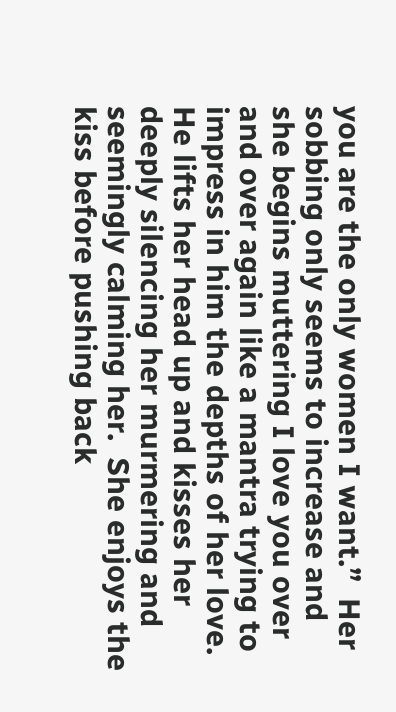you are the only women I want.”  Her sobbing only seems to increase and she begins muttering I love you over and over again like a mantra trying to impress in him the depths of her love.
He lifts her head up and kisses her deeply silencing her murmering and seemingly calming her.  She enjoys the kiss before pushing back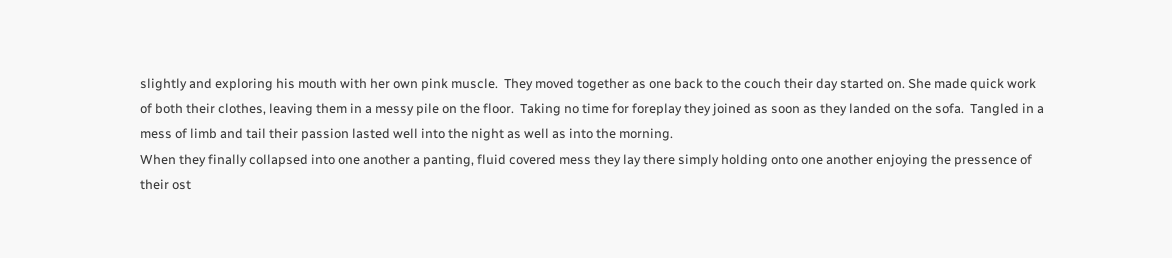slightly and exploring his mouth with her own pink muscle.  They moved together as one back to the couch their day started on. She made quick work of both their clothes, leaving them in a messy pile on the floor.  Taking no time for foreplay they joined as soon as they landed on the sofa.  Tangled in a mess of limb and tail their passion lasted well into the night as well as into the morning.
When they finally collapsed into one another a panting, fluid covered mess they lay there simply holding onto one another enjoying the pressence of their ost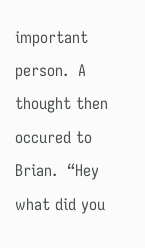important person.  A thought then occured to Brian.  “Hey what did you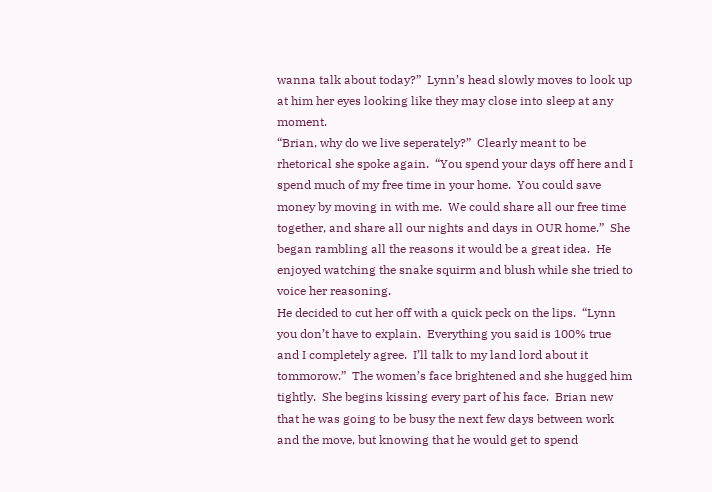wanna talk about today?”  Lynn’s head slowly moves to look up at him her eyes looking like they may close into sleep at any moment.
“Brian, why do we live seperately?”  Clearly meant to be rhetorical she spoke again.  “You spend your days off here and I spend much of my free time in your home.  You could save money by moving in with me.  We could share all our free time together, and share all our nights and days in OUR home.”  She began rambling all the reasons it would be a great idea.  He enjoyed watching the snake squirm and blush while she tried to voice her reasoning.
He decided to cut her off with a quick peck on the lips.  “Lynn you don’t have to explain.  Everything you said is 100% true and I completely agree.  I’ll talk to my land lord about it tommorow.”  The women’s face brightened and she hugged him tightly.  She begins kissing every part of his face.  Brian new that he was going to be busy the next few days between work and the move, but knowing that he would get to spend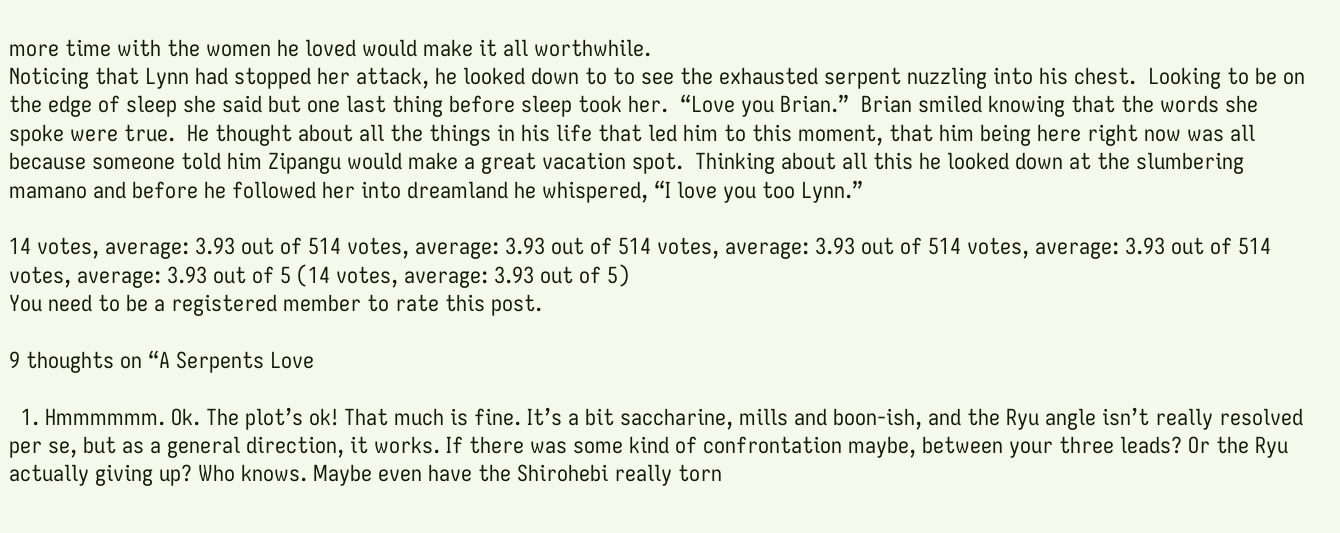more time with the women he loved would make it all worthwhile.
Noticing that Lynn had stopped her attack, he looked down to to see the exhausted serpent nuzzling into his chest.  Looking to be on the edge of sleep she said but one last thing before sleep took her.  “Love you Brian.”  Brian smiled knowing that the words she spoke were true.  He thought about all the things in his life that led him to this moment, that him being here right now was all because someone told him Zipangu would make a great vacation spot.  Thinking about all this he looked down at the slumbering mamano and before he followed her into dreamland he whispered, “I love you too Lynn.”

14 votes, average: 3.93 out of 514 votes, average: 3.93 out of 514 votes, average: 3.93 out of 514 votes, average: 3.93 out of 514 votes, average: 3.93 out of 5 (14 votes, average: 3.93 out of 5)
You need to be a registered member to rate this post.

9 thoughts on “A Serpents Love

  1. Hmmmmmm. Ok. The plot’s ok! That much is fine. It’s a bit saccharine, mills and boon-ish, and the Ryu angle isn’t really resolved per se, but as a general direction, it works. If there was some kind of confrontation maybe, between your three leads? Or the Ryu actually giving up? Who knows. Maybe even have the Shirohebi really torn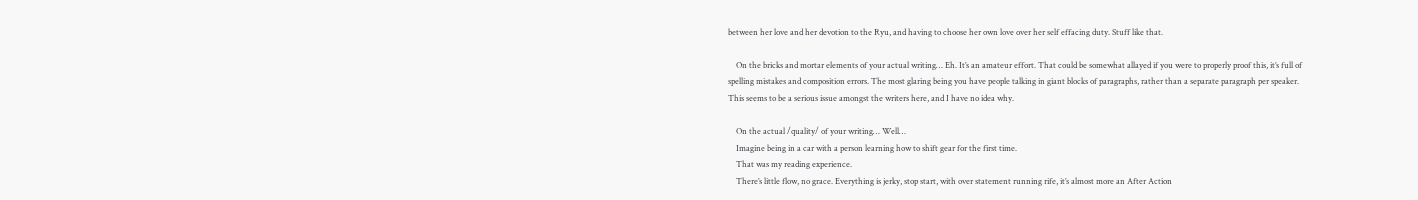between her love and her devotion to the Ryu, and having to choose her own love over her self effacing duty. Stuff like that.

    On the bricks and mortar elements of your actual writing… Eh. It’s an amateur effort. That could be somewhat allayed if you were to properly proof this, it’s full of spelling mistakes and composition errors. The most glaring being you have people talking in giant blocks of paragraphs, rather than a separate paragraph per speaker. This seems to be a serious issue amongst the writers here, and I have no idea why.

    On the actual /quality/ of your writing… Well…
    Imagine being in a car with a person learning how to shift gear for the first time.
    That was my reading experience.
    There’s little flow, no grace. Everything is jerky, stop start, with over statement running rife, it’s almost more an After Action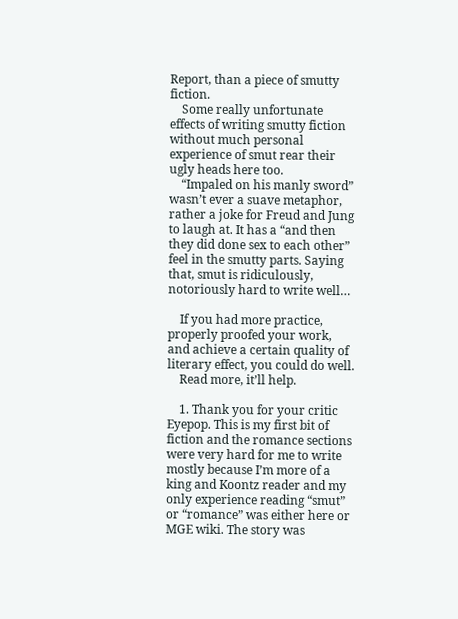Report, than a piece of smutty fiction.
    Some really unfortunate effects of writing smutty fiction without much personal experience of smut rear their ugly heads here too.
    “Impaled on his manly sword” wasn’t ever a suave metaphor, rather a joke for Freud and Jung to laugh at. It has a “and then they did done sex to each other” feel in the smutty parts. Saying that, smut is ridiculously, notoriously hard to write well…

    If you had more practice, properly proofed your work, and achieve a certain quality of literary effect, you could do well.
    Read more, it’ll help.

    1. Thank you for your critic Eyepop. This is my first bit of fiction and the romance sections were very hard for me to write mostly because I’m more of a king and Koontz reader and my only experience reading “smut” or “romance” was either here or MGE wiki. The story was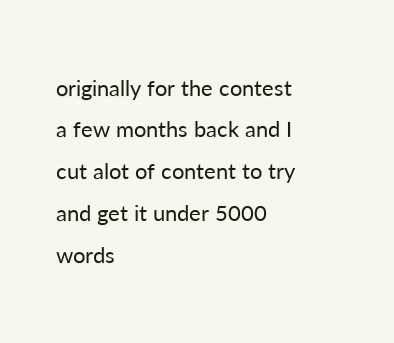originally for the contest a few months back and I cut alot of content to try and get it under 5000 words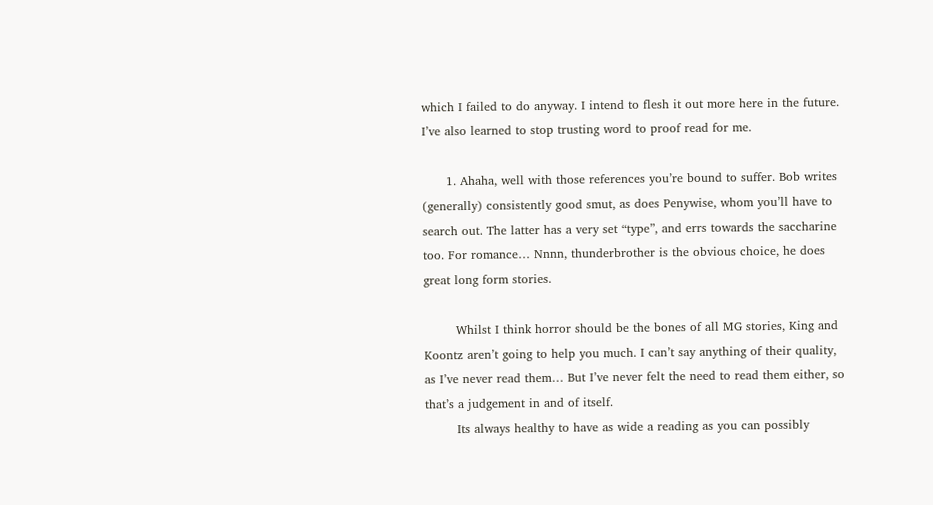which I failed to do anyway. I intend to flesh it out more here in the future. I’ve also learned to stop trusting word to proof read for me.

      1. Ahaha, well with those references you’re bound to suffer. Bob writes (generally) consistently good smut, as does Penywise, whom you’ll have to search out. The latter has a very set “type”, and errs towards the saccharine too. For romance… Nnnn, thunderbrother is the obvious choice, he does great long form stories.

        Whilst I think horror should be the bones of all MG stories, King and Koontz aren’t going to help you much. I can’t say anything of their quality, as I’ve never read them… But I’ve never felt the need to read them either, so that’s a judgement in and of itself.
        Its always healthy to have as wide a reading as you can possibly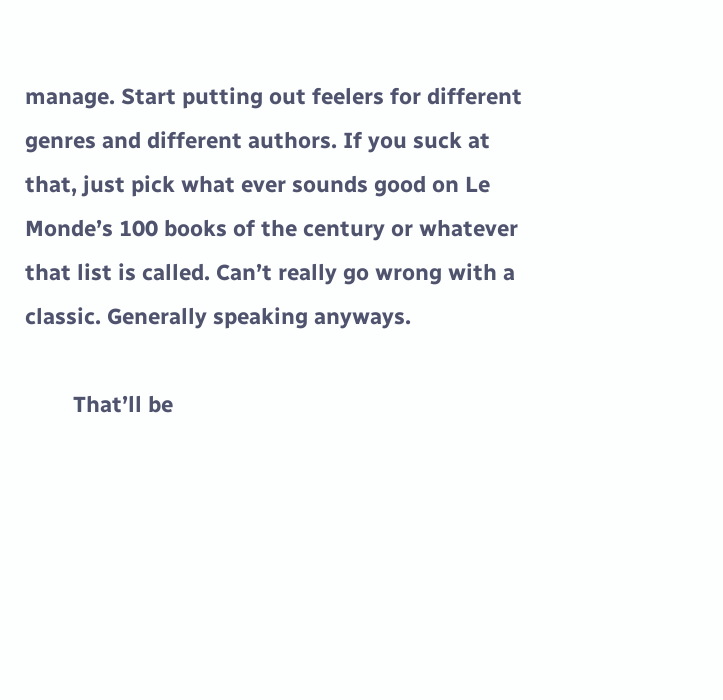manage. Start putting out feelers for different genres and different authors. If you suck at that, just pick what ever sounds good on Le Monde’s 100 books of the century or whatever that list is called. Can’t really go wrong with a classic. Generally speaking anyways.

        That’ll be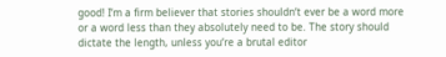good! I’m a firm believer that stories shouldn’t ever be a word more or a word less than they absolutely need to be. The story should dictate the length, unless you’re a brutal editor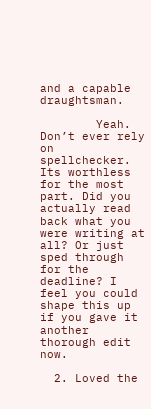and a capable draughtsman.

        Yeah. Don’t ever rely on spellchecker. Its worthless for the most part. Did you actually read back what you were writing at all? Or just sped through for the deadline? I feel you could shape this up if you gave it another thorough edit now.

  2. Loved the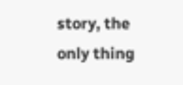story, the only thing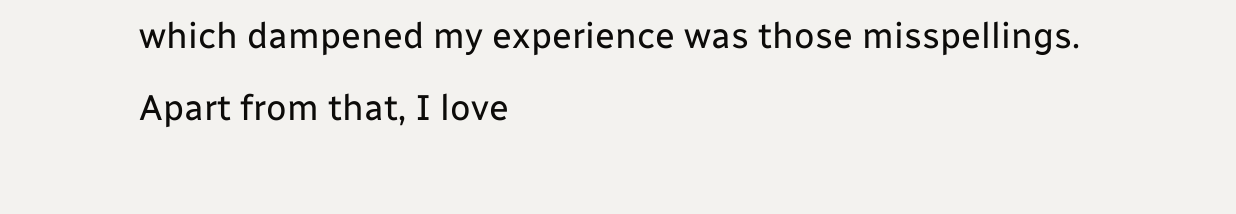which dampened my experience was those misspellings. Apart from that, I love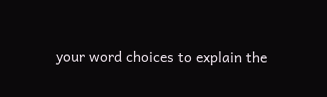your word choices to explain the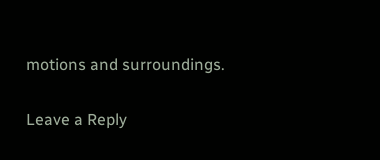motions and surroundings.

Leave a Reply